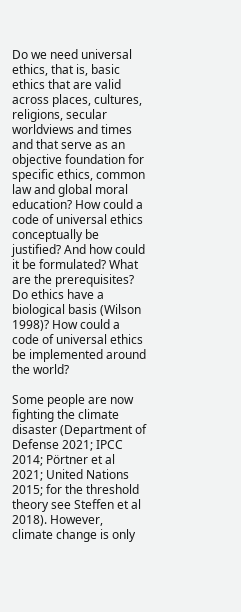Do we need universal ethics, that is, basic ethics that are valid across places, cultures, religions, secular worldviews and times and that serve as an objective foundation for specific ethics, common law and global moral education? How could a code of universal ethics conceptually be justified? And how could it be formulated? What are the prerequisites? Do ethics have a biological basis (Wilson 1998)? How could a code of universal ethics be implemented around the world?

Some people are now fighting the climate disaster (Department of Defense 2021; IPCC 2014; Pörtner et al 2021; United Nations 2015; for the threshold theory see Steffen et al 2018). However, climate change is only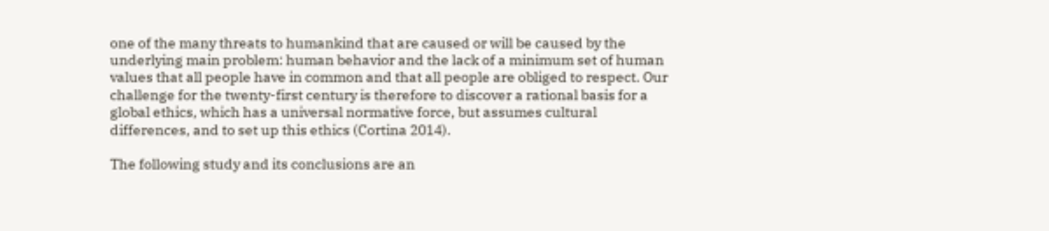one of the many threats to humankind that are caused or will be caused by the underlying main problem: human behavior and the lack of a minimum set of human values that all people have in common and that all people are obliged to respect. Our challenge for the twenty-first century is therefore to discover a rational basis for a global ethics, which has a universal normative force, but assumes cultural differences, and to set up this ethics (Cortina 2014).

The following study and its conclusions are an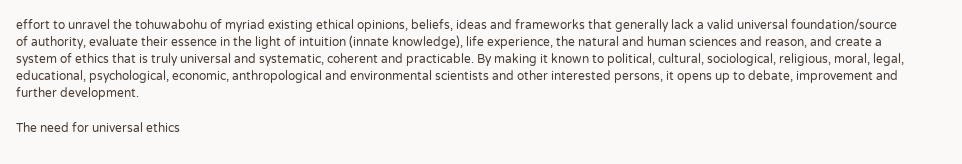effort to unravel the tohuwabohu of myriad existing ethical opinions, beliefs, ideas and frameworks that generally lack a valid universal foundation/source of authority, evaluate their essence in the light of intuition (innate knowledge), life experience, the natural and human sciences and reason, and create a system of ethics that is truly universal and systematic, coherent and practicable. By making it known to political, cultural, sociological, religious, moral, legal, educational, psychological, economic, anthropological and environmental scientists and other interested persons, it opens up to debate, improvement and further development.

The need for universal ethics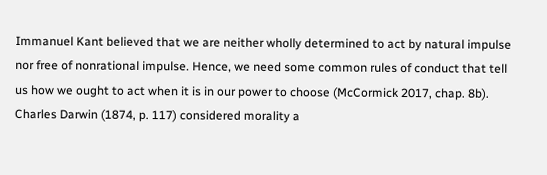Immanuel Kant believed that we are neither wholly determined to act by natural impulse nor free of nonrational impulse. Hence, we need some common rules of conduct that tell us how we ought to act when it is in our power to choose (McCormick 2017, chap. 8b). Charles Darwin (1874, p. 117) considered morality a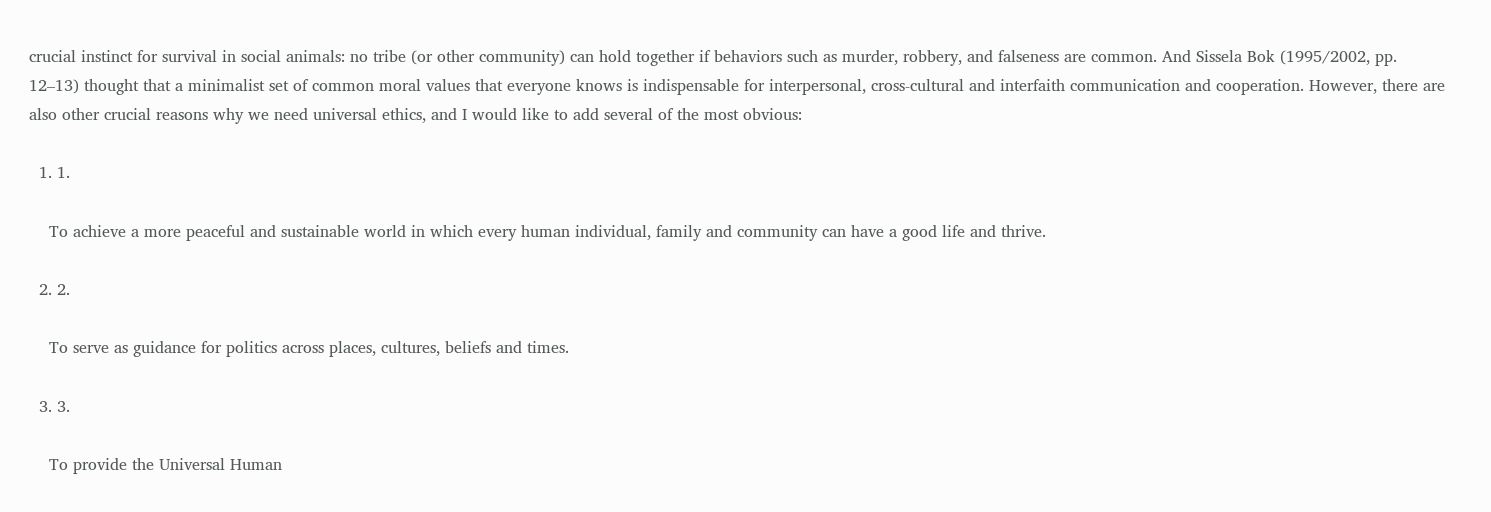crucial instinct for survival in social animals: no tribe (or other community) can hold together if behaviors such as murder, robbery, and falseness are common. And Sissela Bok (1995/2002, pp. 12–13) thought that a minimalist set of common moral values that everyone knows is indispensable for interpersonal, cross-cultural and interfaith communication and cooperation. However, there are also other crucial reasons why we need universal ethics, and I would like to add several of the most obvious:

  1. 1.

    To achieve a more peaceful and sustainable world in which every human individual, family and community can have a good life and thrive.

  2. 2.

    To serve as guidance for politics across places, cultures, beliefs and times.

  3. 3.

    To provide the Universal Human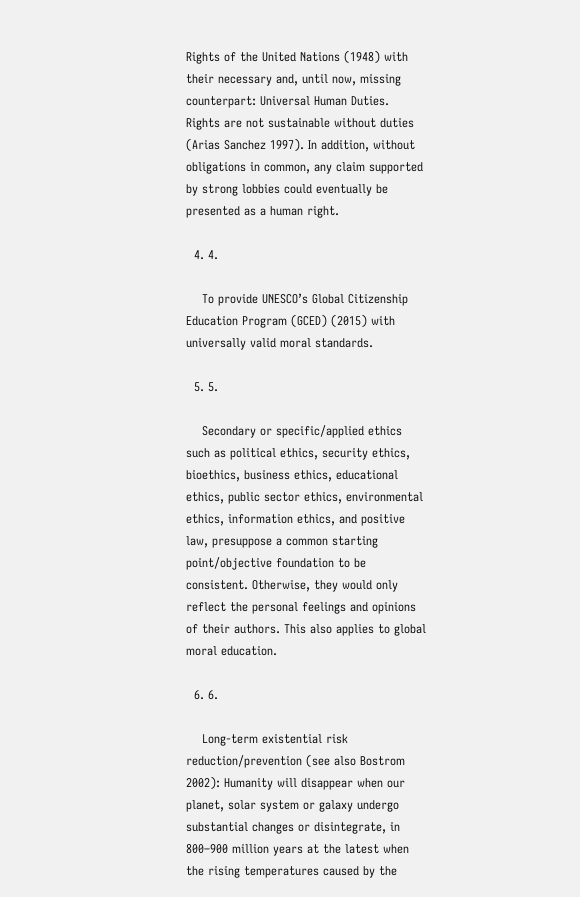Rights of the United Nations (1948) with their necessary and, until now, missing counterpart: Universal Human Duties. Rights are not sustainable without duties (Arias Sanchez 1997). In addition, without obligations in common, any claim supported by strong lobbies could eventually be presented as a human right.

  4. 4.

    To provide UNESCO’s Global Citizenship Education Program (GCED) (2015) with universally valid moral standards.

  5. 5.

    Secondary or specific/applied ethics such as political ethics, security ethics, bioethics, business ethics, educational ethics, public sector ethics, environmental ethics, information ethics, and positive law, presuppose a common starting point/objective foundation to be consistent. Otherwise, they would only reflect the personal feelings and opinions of their authors. This also applies to global moral education.

  6. 6.

    Long-term existential risk reduction/prevention (see also Bostrom 2002): Humanity will disappear when our planet, solar system or galaxy undergo substantial changes or disintegrate, in 800–900 million years at the latest when the rising temperatures caused by the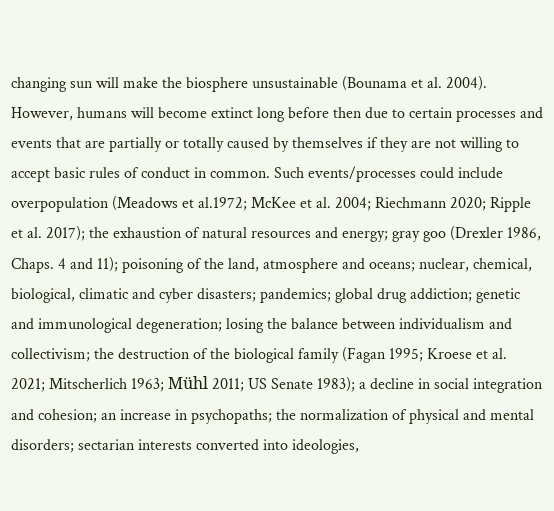changing sun will make the biosphere unsustainable (Bounama et al. 2004). However, humans will become extinct long before then due to certain processes and events that are partially or totally caused by themselves if they are not willing to accept basic rules of conduct in common. Such events/processes could include overpopulation (Meadows et al.1972; McKee et al. 2004; Riechmann 2020; Ripple et al. 2017); the exhaustion of natural resources and energy; gray goo (Drexler 1986, Chaps. 4 and 11); poisoning of the land, atmosphere and oceans; nuclear, chemical, biological, climatic and cyber disasters; pandemics; global drug addiction; genetic and immunological degeneration; losing the balance between individualism and collectivism; the destruction of the biological family (Fagan 1995; Kroese et al. 2021; Mitscherlich 1963; Mühl 2011; US Senate 1983); a decline in social integration and cohesion; an increase in psychopaths; the normalization of physical and mental disorders; sectarian interests converted into ideologies,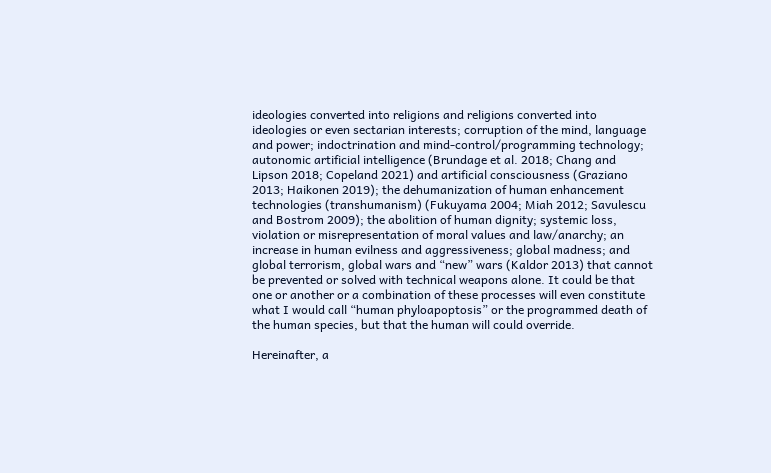ideologies converted into religions and religions converted into ideologies or even sectarian interests; corruption of the mind, language and power; indoctrination and mind-control/programming technology; autonomic artificial intelligence (Brundage et al. 2018; Chang and Lipson 2018; Copeland 2021) and artificial consciousness (Graziano 2013; Haikonen 2019); the dehumanization of human enhancement technologies (transhumanism) (Fukuyama 2004; Miah 2012; Savulescu and Bostrom 2009); the abolition of human dignity; systemic loss, violation or misrepresentation of moral values and law/anarchy; an increase in human evilness and aggressiveness; global madness; and global terrorism, global wars and “new” wars (Kaldor 2013) that cannot be prevented or solved with technical weapons alone. It could be that one or another or a combination of these processes will even constitute what I would call “human phyloapoptosis” or the programmed death of the human species, but that the human will could override.

Hereinafter, a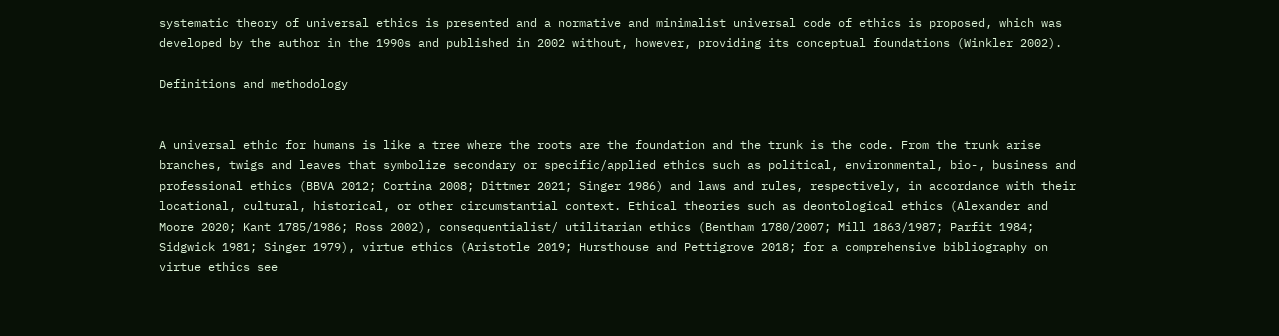systematic theory of universal ethics is presented and a normative and minimalist universal code of ethics is proposed, which was developed by the author in the 1990s and published in 2002 without, however, providing its conceptual foundations (Winkler 2002).

Definitions and methodology


A universal ethic for humans is like a tree where the roots are the foundation and the trunk is the code. From the trunk arise branches, twigs and leaves that symbolize secondary or specific/applied ethics such as political, environmental, bio-, business and professional ethics (BBVA 2012; Cortina 2008; Dittmer 2021; Singer 1986) and laws and rules, respectively, in accordance with their locational, cultural, historical, or other circumstantial context. Ethical theories such as deontological ethics (Alexander and Moore 2020; Kant 1785/1986; Ross 2002), consequentialist/ utilitarian ethics (Bentham 1780/2007; Mill 1863/1987; Parfit 1984; Sidgwick 1981; Singer 1979), virtue ethics (Aristotle 2019; Hursthouse and Pettigrove 2018; for a comprehensive bibliography on virtue ethics see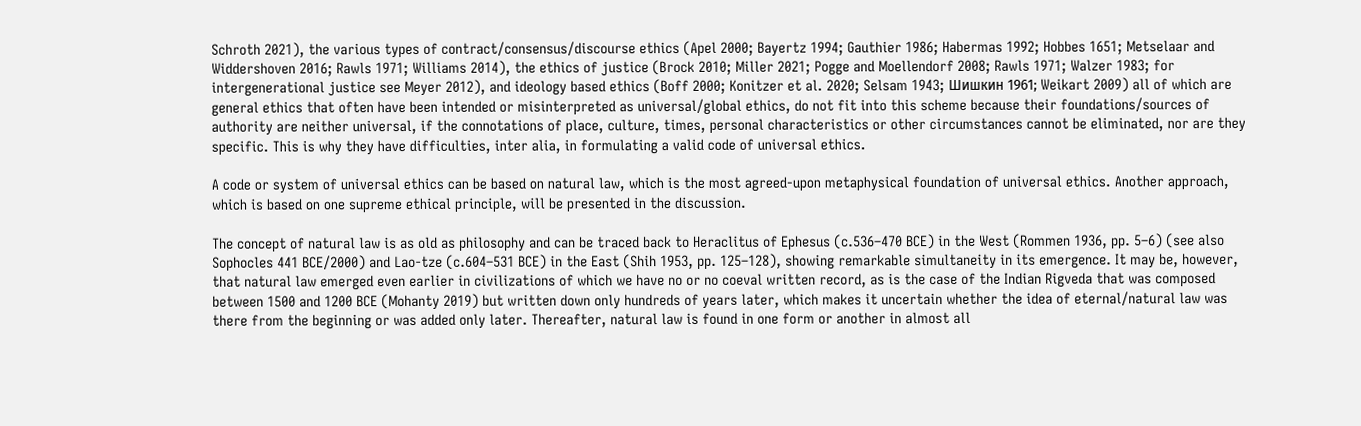Schroth 2021), the various types of contract/consensus/discourse ethics (Apel 2000; Bayertz 1994; Gauthier 1986; Habermas 1992; Hobbes 1651; Metselaar and Widdershoven 2016; Rawls 1971; Williams 2014), the ethics of justice (Brock 2010; Miller 2021; Pogge and Moellendorf 2008; Rawls 1971; Walzer 1983; for intergenerational justice see Meyer 2012), and ideology based ethics (Boff 2000; Konitzer et al. 2020; Selsam 1943; Шишкин 1961; Weikart 2009) all of which are general ethics that often have been intended or misinterpreted as universal/global ethics, do not fit into this scheme because their foundations/sources of authority are neither universal, if the connotations of place, culture, times, personal characteristics or other circumstances cannot be eliminated, nor are they specific. This is why they have difficulties, inter alia, in formulating a valid code of universal ethics.

A code or system of universal ethics can be based on natural law, which is the most agreed-upon metaphysical foundation of universal ethics. Another approach, which is based on one supreme ethical principle, will be presented in the discussion.

The concept of natural law is as old as philosophy and can be traced back to Heraclitus of Ephesus (c.536–470 BCE) in the West (Rommen 1936, pp. 5–6) (see also Sophocles 441 BCE/2000) and Lao-tze (c.604–531 BCE) in the East (Shih 1953, pp. 125–128), showing remarkable simultaneity in its emergence. It may be, however, that natural law emerged even earlier in civilizations of which we have no or no coeval written record, as is the case of the Indian Rigveda that was composed between 1500 and 1200 BCE (Mohanty 2019) but written down only hundreds of years later, which makes it uncertain whether the idea of eternal/natural law was there from the beginning or was added only later. Thereafter, natural law is found in one form or another in almost all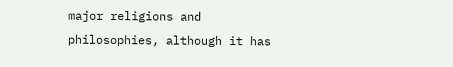major religions and philosophies, although it has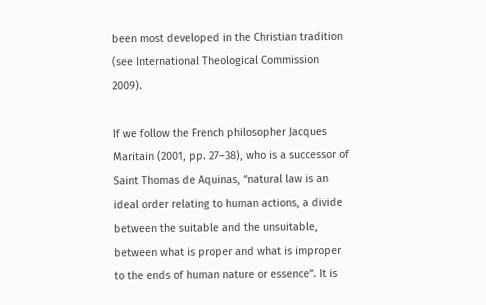been most developed in the Christian tradition (see International Theological Commission 2009).

If we follow the French philosopher Jacques Maritain (2001, pp. 27–38), who is a successor of Saint Thomas de Aquinas, “natural law is an ideal order relating to human actions, a divide between the suitable and the unsuitable, between what is proper and what is improper to the ends of human nature or essence”. It is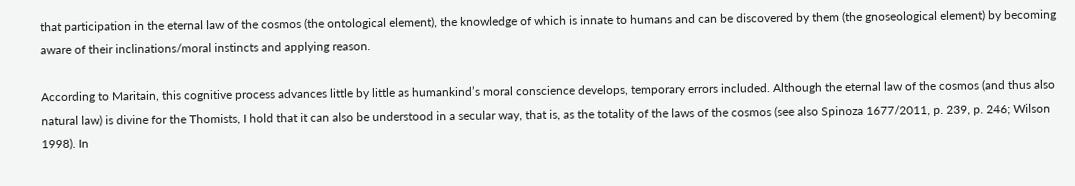that participation in the eternal law of the cosmos (the ontological element), the knowledge of which is innate to humans and can be discovered by them (the gnoseological element) by becoming aware of their inclinations/moral instincts and applying reason.

According to Maritain, this cognitive process advances little by little as humankind’s moral conscience develops, temporary errors included. Although the eternal law of the cosmos (and thus also natural law) is divine for the Thomists, I hold that it can also be understood in a secular way, that is, as the totality of the laws of the cosmos (see also Spinoza 1677/2011, p. 239, p. 246; Wilson 1998). In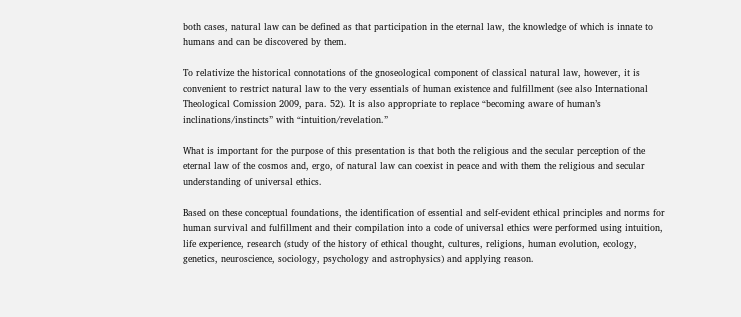both cases, natural law can be defined as that participation in the eternal law, the knowledge of which is innate to humans and can be discovered by them.

To relativize the historical connotations of the gnoseological component of classical natural law, however, it is convenient to restrict natural law to the very essentials of human existence and fulfillment (see also International Theological Comission 2009, para. 52). It is also appropriate to replace “becoming aware of human’s inclinations/instincts” with “intuition/revelation.”

What is important for the purpose of this presentation is that both the religious and the secular perception of the eternal law of the cosmos and, ergo, of natural law can coexist in peace and with them the religious and secular understanding of universal ethics.

Based on these conceptual foundations, the identification of essential and self-evident ethical principles and norms for human survival and fulfillment and their compilation into a code of universal ethics were performed using intuition, life experience, research (study of the history of ethical thought, cultures, religions, human evolution, ecology, genetics, neuroscience, sociology, psychology and astrophysics) and applying reason.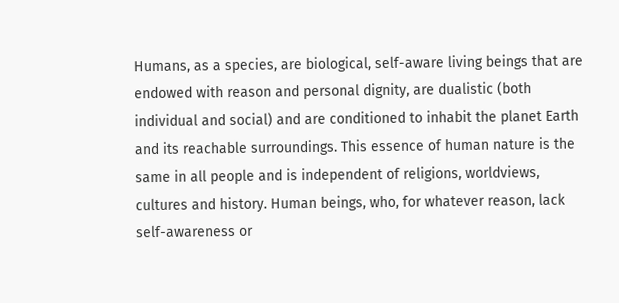Humans, as a species, are biological, self-aware living beings that are endowed with reason and personal dignity, are dualistic (both individual and social) and are conditioned to inhabit the planet Earth and its reachable surroundings. This essence of human nature is the same in all people and is independent of religions, worldviews, cultures and history. Human beings, who, for whatever reason, lack self-awareness or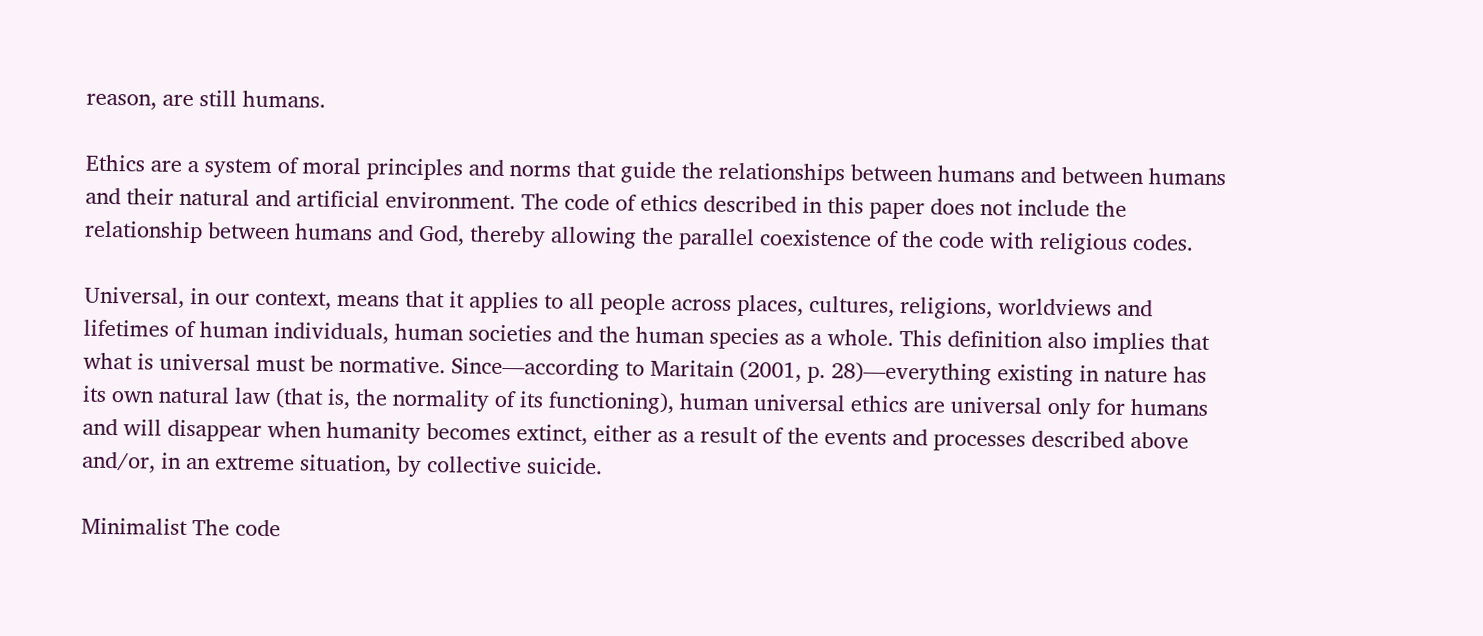reason, are still humans.

Ethics are a system of moral principles and norms that guide the relationships between humans and between humans and their natural and artificial environment. The code of ethics described in this paper does not include the relationship between humans and God, thereby allowing the parallel coexistence of the code with religious codes.

Universal, in our context, means that it applies to all people across places, cultures, religions, worldviews and lifetimes of human individuals, human societies and the human species as a whole. This definition also implies that what is universal must be normative. Since—according to Maritain (2001, p. 28)—everything existing in nature has its own natural law (that is, the normality of its functioning), human universal ethics are universal only for humans and will disappear when humanity becomes extinct, either as a result of the events and processes described above and/or, in an extreme situation, by collective suicide.

Minimalist The code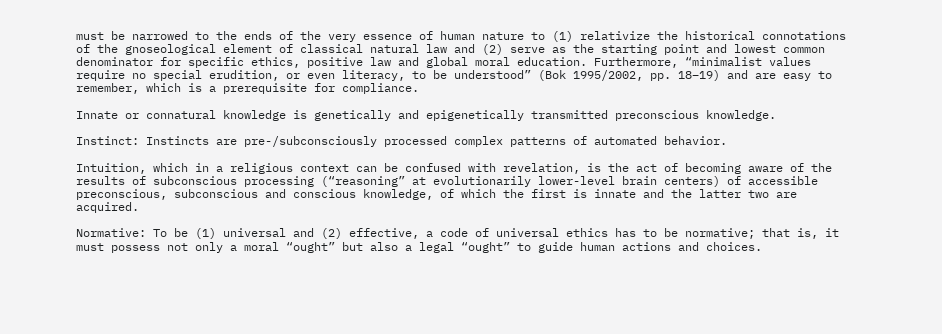must be narrowed to the ends of the very essence of human nature to (1) relativize the historical connotations of the gnoseological element of classical natural law and (2) serve as the starting point and lowest common denominator for specific ethics, positive law and global moral education. Furthermore, “minimalist values require no special erudition, or even literacy, to be understood” (Bok 1995/2002, pp. 18–19) and are easy to remember, which is a prerequisite for compliance.

Innate or connatural knowledge is genetically and epigenetically transmitted preconscious knowledge.

Instinct: Instincts are pre-/subconsciously processed complex patterns of automated behavior.

Intuition, which in a religious context can be confused with revelation, is the act of becoming aware of the results of subconscious processing (“reasoning” at evolutionarily lower-level brain centers) of accessible preconscious, subconscious and conscious knowledge, of which the first is innate and the latter two are acquired.

Normative: To be (1) universal and (2) effective, a code of universal ethics has to be normative; that is, it must possess not only a moral “ought” but also a legal “ought” to guide human actions and choices.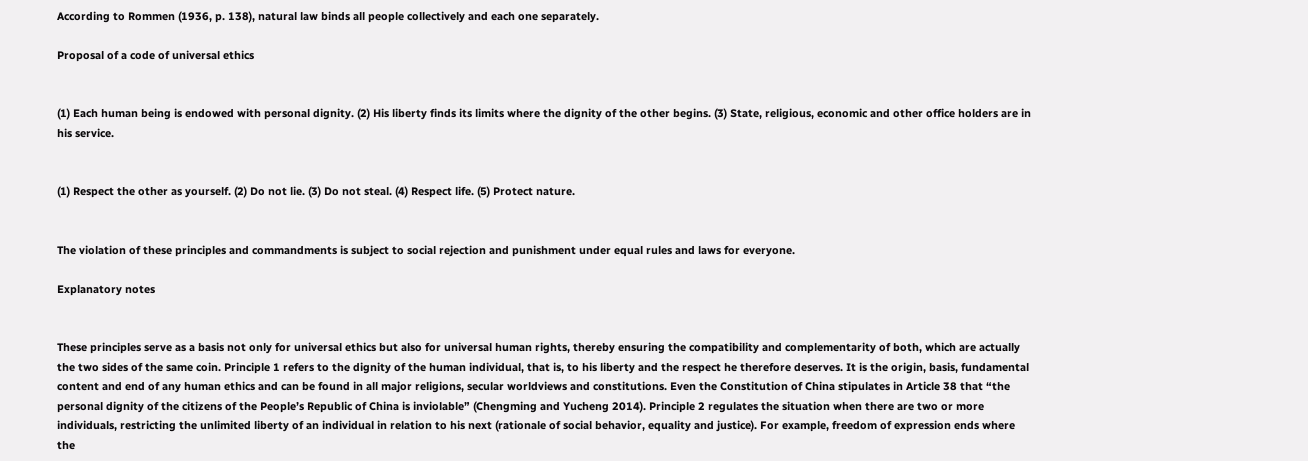According to Rommen (1936, p. 138), natural law binds all people collectively and each one separately.

Proposal of a code of universal ethics


(1) Each human being is endowed with personal dignity. (2) His liberty finds its limits where the dignity of the other begins. (3) State, religious, economic and other office holders are in his service.


(1) Respect the other as yourself. (2) Do not lie. (3) Do not steal. (4) Respect life. (5) Protect nature.


The violation of these principles and commandments is subject to social rejection and punishment under equal rules and laws for everyone.

Explanatory notes


These principles serve as a basis not only for universal ethics but also for universal human rights, thereby ensuring the compatibility and complementarity of both, which are actually the two sides of the same coin. Principle 1 refers to the dignity of the human individual, that is, to his liberty and the respect he therefore deserves. It is the origin, basis, fundamental content and end of any human ethics and can be found in all major religions, secular worldviews and constitutions. Even the Constitution of China stipulates in Article 38 that “the personal dignity of the citizens of the People’s Republic of China is inviolable” (Chengming and Yucheng 2014). Principle 2 regulates the situation when there are two or more individuals, restricting the unlimited liberty of an individual in relation to his next (rationale of social behavior, equality and justice). For example, freedom of expression ends where the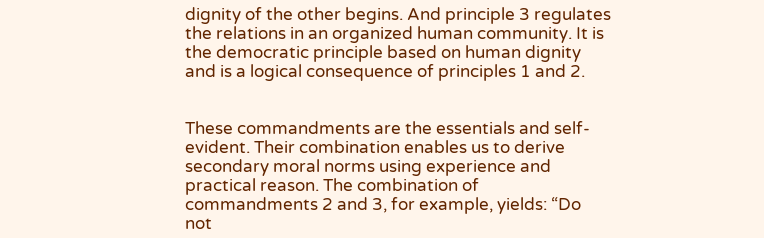dignity of the other begins. And principle 3 regulates the relations in an organized human community. It is the democratic principle based on human dignity and is a logical consequence of principles 1 and 2.


These commandments are the essentials and self-evident. Their combination enables us to derive secondary moral norms using experience and practical reason. The combination of commandments 2 and 3, for example, yields: “Do not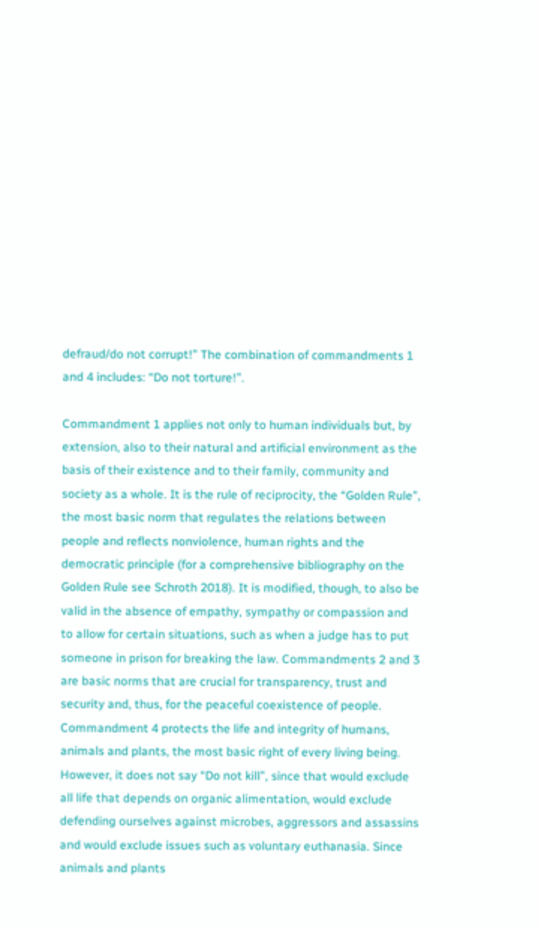defraud/do not corrupt!” The combination of commandments 1 and 4 includes: “Do not torture!”.

Commandment 1 applies not only to human individuals but, by extension, also to their natural and artificial environment as the basis of their existence and to their family, community and society as a whole. It is the rule of reciprocity, the “Golden Rule”, the most basic norm that regulates the relations between people and reflects nonviolence, human rights and the democratic principle (for a comprehensive bibliography on the Golden Rule see Schroth 2018). It is modified, though, to also be valid in the absence of empathy, sympathy or compassion and to allow for certain situations, such as when a judge has to put someone in prison for breaking the law. Commandments 2 and 3 are basic norms that are crucial for transparency, trust and security and, thus, for the peaceful coexistence of people. Commandment 4 protects the life and integrity of humans, animals and plants, the most basic right of every living being. However, it does not say “Do not kill”, since that would exclude all life that depends on organic alimentation, would exclude defending ourselves against microbes, aggressors and assassins and would exclude issues such as voluntary euthanasia. Since animals and plants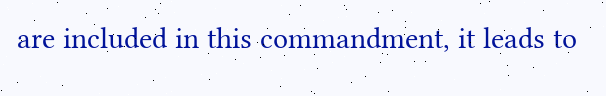are included in this commandment, it leads to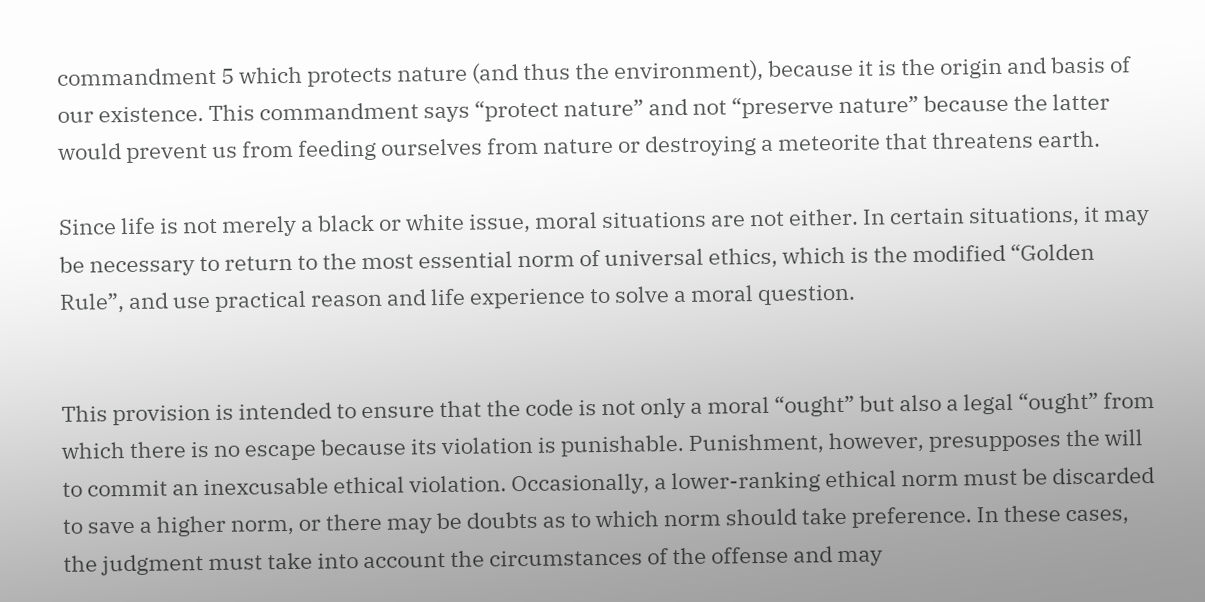commandment 5 which protects nature (and thus the environment), because it is the origin and basis of our existence. This commandment says “protect nature” and not “preserve nature” because the latter would prevent us from feeding ourselves from nature or destroying a meteorite that threatens earth.

Since life is not merely a black or white issue, moral situations are not either. In certain situations, it may be necessary to return to the most essential norm of universal ethics, which is the modified “Golden Rule”, and use practical reason and life experience to solve a moral question.


This provision is intended to ensure that the code is not only a moral “ought” but also a legal “ought” from which there is no escape because its violation is punishable. Punishment, however, presupposes the will to commit an inexcusable ethical violation. Occasionally, a lower-ranking ethical norm must be discarded to save a higher norm, or there may be doubts as to which norm should take preference. In these cases, the judgment must take into account the circumstances of the offense and may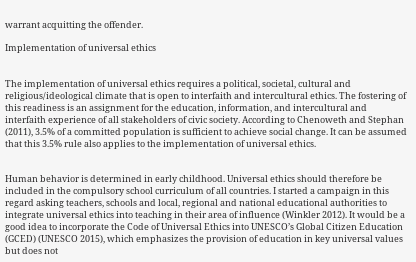warrant acquitting the offender.

Implementation of universal ethics


The implementation of universal ethics requires a political, societal, cultural and religious/ideological climate that is open to interfaith and intercultural ethics. The fostering of this readiness is an assignment for the education, information, and intercultural and interfaith experience of all stakeholders of civic society. According to Chenoweth and Stephan (2011), 3.5% of a committed population is sufficient to achieve social change. It can be assumed that this 3.5% rule also applies to the implementation of universal ethics.


Human behavior is determined in early childhood. Universal ethics should therefore be included in the compulsory school curriculum of all countries. I started a campaign in this regard asking teachers, schools and local, regional and national educational authorities to integrate universal ethics into teaching in their area of influence (Winkler 2012). It would be a good idea to incorporate the Code of Universal Ethics into UNESCO’s Global Citizen Education (GCED) (UNESCO 2015), which emphasizes the provision of education in key universal values but does not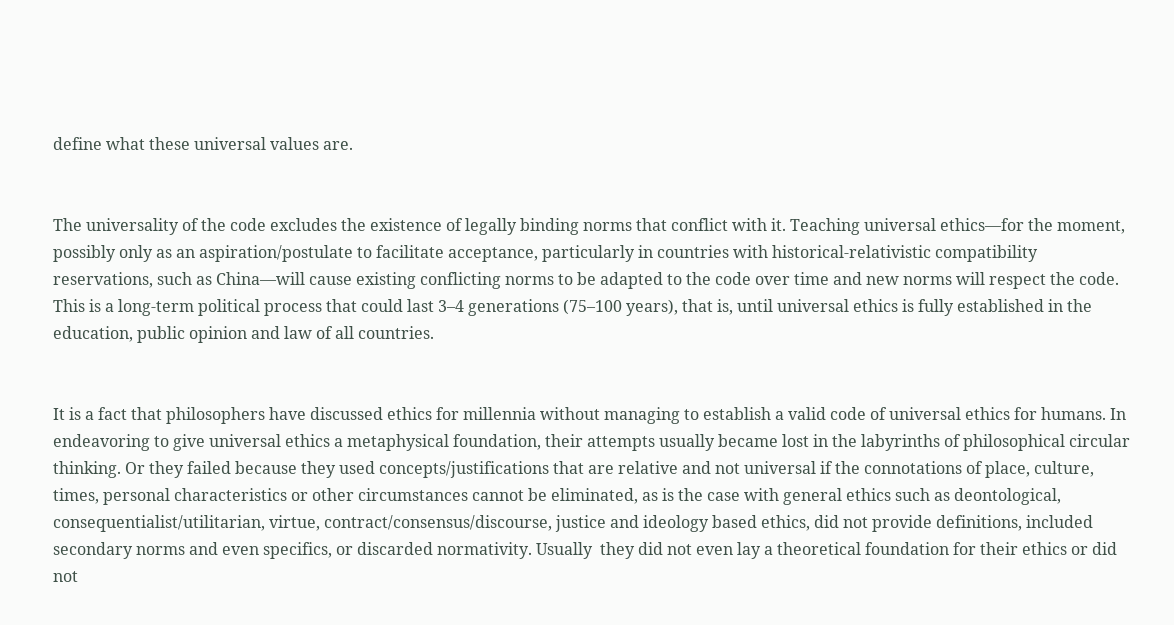define what these universal values are.


The universality of the code excludes the existence of legally binding norms that conflict with it. Teaching universal ethics—for the moment, possibly only as an aspiration/postulate to facilitate acceptance, particularly in countries with historical-relativistic compatibility reservations, such as China—will cause existing conflicting norms to be adapted to the code over time and new norms will respect the code. This is a long-term political process that could last 3–4 generations (75–100 years), that is, until universal ethics is fully established in the education, public opinion and law of all countries.


It is a fact that philosophers have discussed ethics for millennia without managing to establish a valid code of universal ethics for humans. In endeavoring to give universal ethics a metaphysical foundation, their attempts usually became lost in the labyrinths of philosophical circular thinking. Or they failed because they used concepts/justifications that are relative and not universal if the connotations of place, culture, times, personal characteristics or other circumstances cannot be eliminated, as is the case with general ethics such as deontological, consequentialist/utilitarian, virtue, contract/consensus/discourse, justice and ideology based ethics, did not provide definitions, included secondary norms and even specifics, or discarded normativity. Usually  they did not even lay a theoretical foundation for their ethics or did not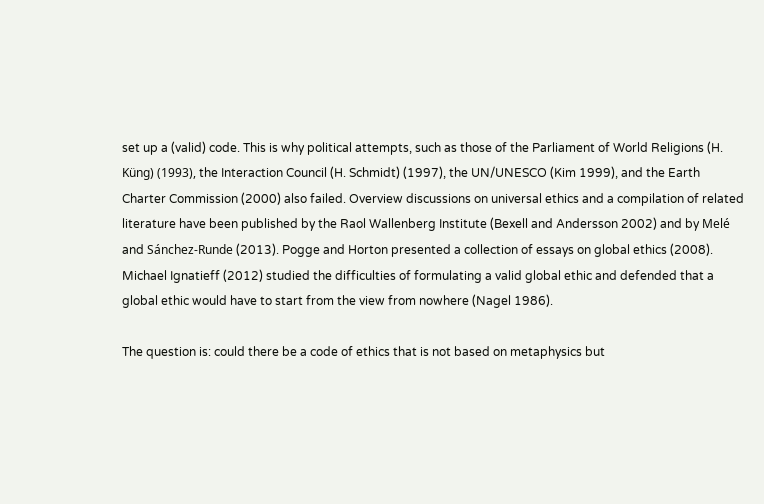set up a (valid) code. This is why political attempts, such as those of the Parliament of World Religions (H. Küng) (1993), the Interaction Council (H. Schmidt) (1997), the UN/UNESCO (Kim 1999), and the Earth Charter Commission (2000) also failed. Overview discussions on universal ethics and a compilation of related literature have been published by the Raol Wallenberg Institute (Bexell and Andersson 2002) and by Melé and Sánchez-Runde (2013). Pogge and Horton presented a collection of essays on global ethics (2008). Michael Ignatieff (2012) studied the difficulties of formulating a valid global ethic and defended that a global ethic would have to start from the view from nowhere (Nagel 1986).

The question is: could there be a code of ethics that is not based on metaphysics but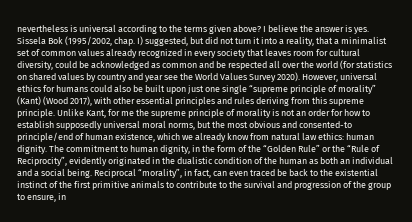nevertheless is universal according to the terms given above? I believe the answer is yes. Sissela Bok (1995/2002, chap. I) suggested, but did not turn it into a reality, that a minimalist set of common values already recognized in every society that leaves room for cultural diversity, could be acknowledged as common and be respected all over the world (for statistics on shared values by country and year see the World Values Survey 2020). However, universal ethics for humans could also be built upon just one single “supreme principle of morality” (Kant) (Wood 2017), with other essential principles and rules deriving from this supreme principle. Unlike Kant, for me the supreme principle of morality is not an order for how to establish supposedly universal moral norms, but the most obvious and consented-to principle/end of human existence, which we already know from natural law ethics: human dignity. The commitment to human dignity, in the form of the “Golden Rule” or the “Rule of Reciprocity”, evidently originated in the dualistic condition of the human as both an individual and a social being. Reciprocal “morality”, in fact, can even traced be back to the existential instinct of the first primitive animals to contribute to the survival and progression of the group to ensure, in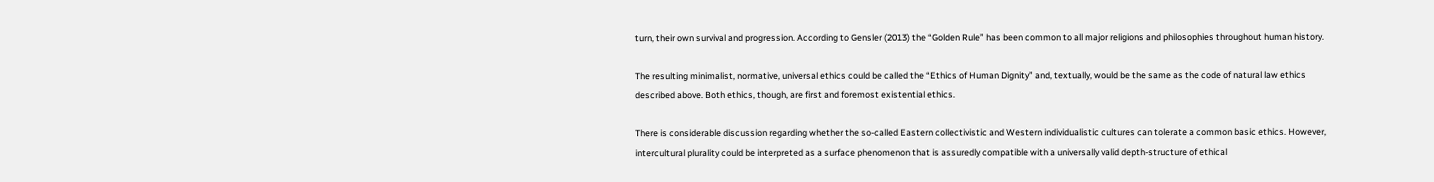turn, their own survival and progression. According to Gensler (2013) the “Golden Rule” has been common to all major religions and philosophies throughout human history.

The resulting minimalist, normative, universal ethics could be called the “Ethics of Human Dignity” and, textually, would be the same as the code of natural law ethics described above. Both ethics, though, are first and foremost existential ethics.

There is considerable discussion regarding whether the so-called Eastern collectivistic and Western individualistic cultures can tolerate a common basic ethics. However, intercultural plurality could be interpreted as a surface phenomenon that is assuredly compatible with a universally valid depth-structure of ethical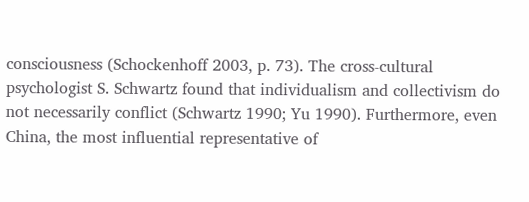consciousness (Schockenhoff 2003, p. 73). The cross-cultural psychologist S. Schwartz found that individualism and collectivism do not necessarily conflict (Schwartz 1990; Yu 1990). Furthermore, even China, the most influential representative of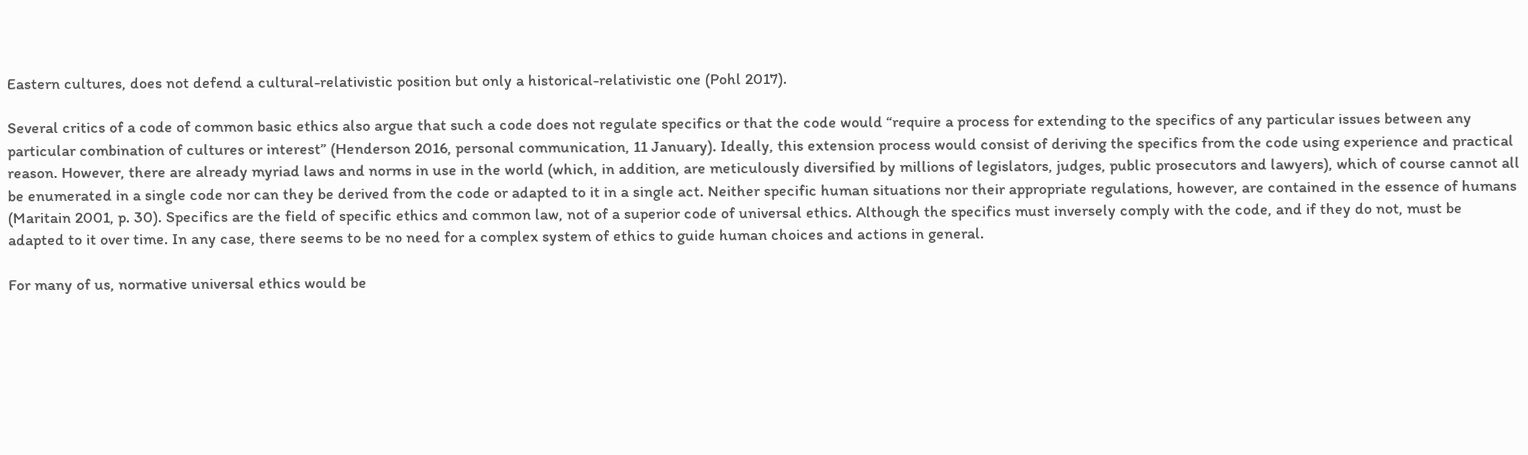Eastern cultures, does not defend a cultural-relativistic position but only a historical-relativistic one (Pohl 2017).

Several critics of a code of common basic ethics also argue that such a code does not regulate specifics or that the code would “require a process for extending to the specifics of any particular issues between any particular combination of cultures or interest” (Henderson 2016, personal communication, 11 January). Ideally, this extension process would consist of deriving the specifics from the code using experience and practical reason. However, there are already myriad laws and norms in use in the world (which, in addition, are meticulously diversified by millions of legislators, judges, public prosecutors and lawyers), which of course cannot all be enumerated in a single code nor can they be derived from the code or adapted to it in a single act. Neither specific human situations nor their appropriate regulations, however, are contained in the essence of humans (Maritain 2001, p. 30). Specifics are the field of specific ethics and common law, not of a superior code of universal ethics. Although the specifics must inversely comply with the code, and if they do not, must be adapted to it over time. In any case, there seems to be no need for a complex system of ethics to guide human choices and actions in general.

For many of us, normative universal ethics would be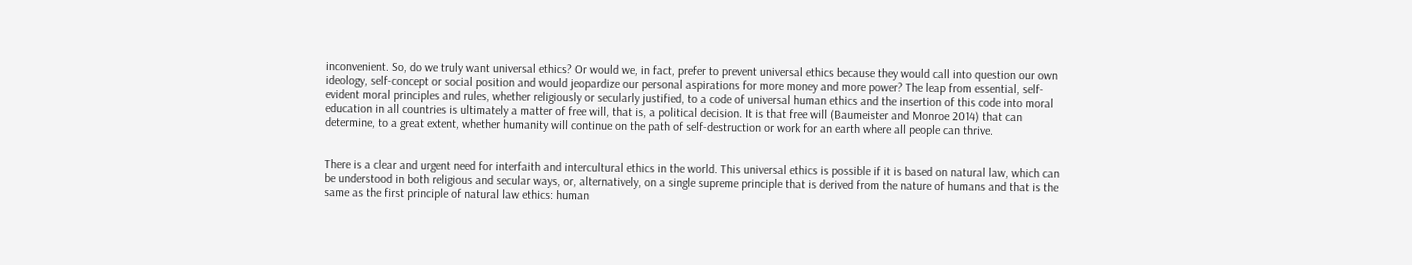inconvenient. So, do we truly want universal ethics? Or would we, in fact, prefer to prevent universal ethics because they would call into question our own ideology, self-concept or social position and would jeopardize our personal aspirations for more money and more power? The leap from essential, self-evident moral principles and rules, whether religiously or secularly justified, to a code of universal human ethics and the insertion of this code into moral education in all countries is ultimately a matter of free will, that is, a political decision. It is that free will (Baumeister and Monroe 2014) that can determine, to a great extent, whether humanity will continue on the path of self-destruction or work for an earth where all people can thrive.


There is a clear and urgent need for interfaith and intercultural ethics in the world. This universal ethics is possible if it is based on natural law, which can be understood in both religious and secular ways, or, alternatively, on a single supreme principle that is derived from the nature of humans and that is the same as the first principle of natural law ethics: human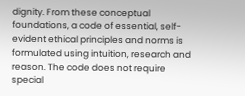dignity. From these conceptual foundations, a code of essential, self-evident ethical principles and norms is formulated using intuition, research and reason. The code does not require special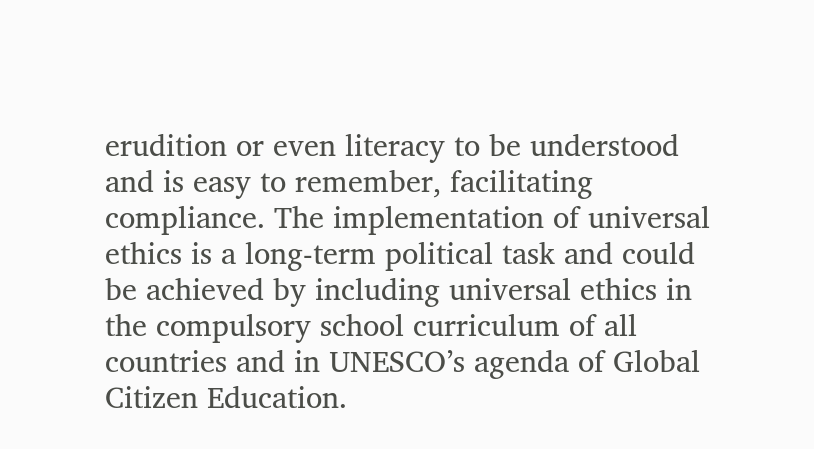erudition or even literacy to be understood and is easy to remember, facilitating compliance. The implementation of universal ethics is a long-term political task and could be achieved by including universal ethics in the compulsory school curriculum of all countries and in UNESCO’s agenda of Global Citizen Education.